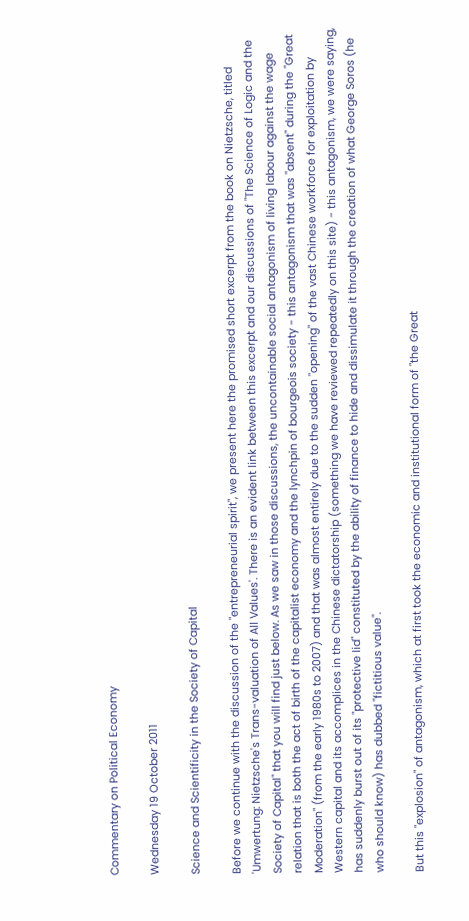Commentary on Political Economy

Wednesday 19 October 2011

Science and Scientificity in the Society of Capital

Before we continue with the discussion of the "entrepreneurial spirit", we present here the promised short excerpt from the book on Nietzsche, titled 'Umwertung: Nietzsche's Trans-valuation of All Values'. There is an evident link between this excerpt and our discussions of "The Science of Logic and the Society of Capital" that you will find just below. As we saw in those discussions, the uncontainable social antagonism of living labour against the wage relation that is both the act of birth of the capitalist economy and the lynchpin of bourgeois society - this antagonism that was "absent" during the "Great Moderation" (from the early 1980s to 2007) and that was almost entirely due to the sudden "opening" of the vast Chinese workforce for exploitation by Western capital and its accomplices in the Chinese dictatorship (something we have reviewed repeatedly on this site) - this antagonism, we were saying, has suddenly burst out of its "protective lid" constituted by the ability of finance to hide and dissimulate it through the creation of what George Soros (he who should know) has dubbed "fictitious value".

But this "explosion" of antagonism, which at first took the economic and institutional form of "the Great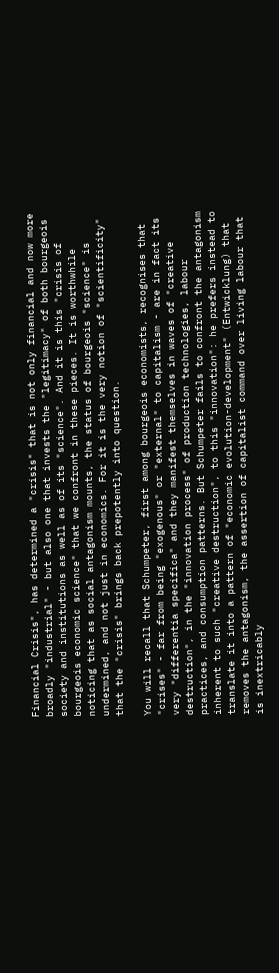Financial Crisis", has determined a "crisis" that is not only financial and now more broadly "industrial" - but also one that invests the "legitimacy" of both bourgeois society and institutions as well as of its "science". And it is this "crisis of bourgeois economic science" that we confront in these pieces. It is worthwhile noticing that as social antagonism mounts, the status of bourgeois "science" is undermined, and not just in economics. For it is the very notion of "scientificity" that the "crisis" brings back prepotently into question.

You will recall that Schumpeter, first among bourgeois economists, recognises that "crises" - far from being "exogenous" or "external" to capitalism - are in fact its very "differentia specifica" and they manifest themselves in waves of "creative destruction", in the "innovation process" of production technologies, labour practices, and consumption patterns. But Schumpeter fails to confront the antagonism inherent to such "creative destruction", to this "innovation": he prefers instead to translate it into a pattern of "economic evolution-development" (Entwicklung) that removes the antagonism, the assertion of capitalist command over living labour that is inextricably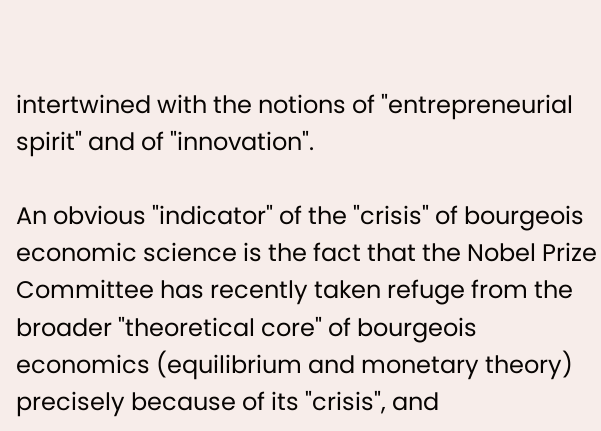intertwined with the notions of "entrepreneurial spirit" and of "innovation".

An obvious "indicator" of the "crisis" of bourgeois economic science is the fact that the Nobel Prize Committee has recently taken refuge from the broader "theoretical core" of bourgeois economics (equilibrium and monetary theory) precisely because of its "crisis", and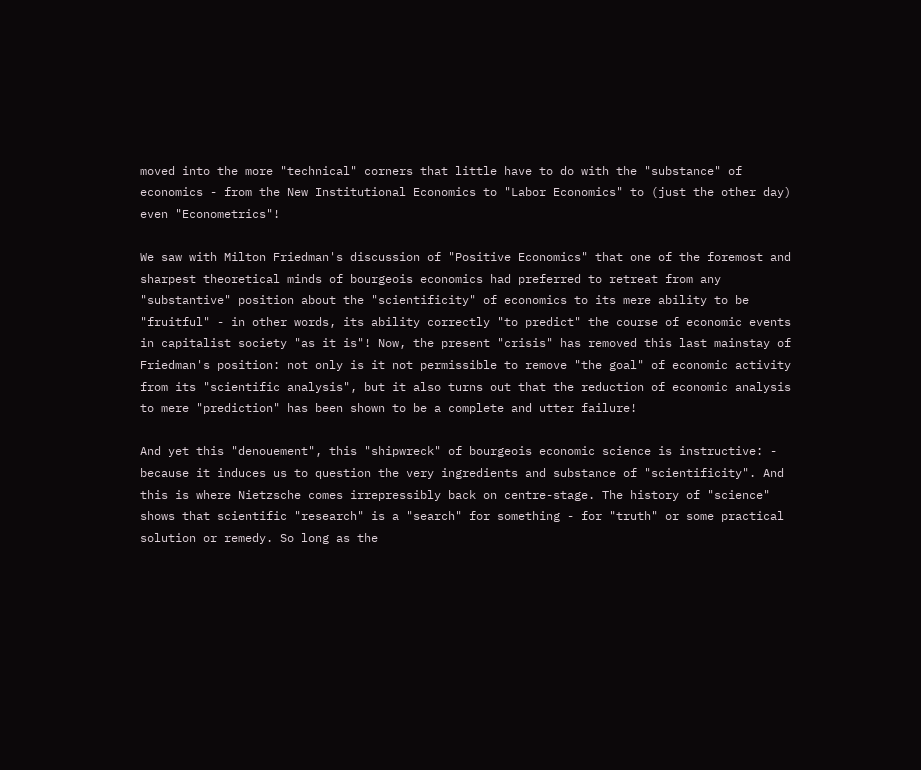moved into the more "technical" corners that little have to do with the "substance" of economics - from the New Institutional Economics to "Labor Economics" to (just the other day) even "Econometrics"!

We saw with Milton Friedman's discussion of "Positive Economics" that one of the foremost and sharpest theoretical minds of bourgeois economics had preferred to retreat from any "substantive" position about the "scientificity" of economics to its mere ability to be "fruitful" - in other words, its ability correctly "to predict" the course of economic events in capitalist society "as it is"! Now, the present "crisis" has removed this last mainstay of Friedman's position: not only is it not permissible to remove "the goal" of economic activity from its "scientific analysis", but it also turns out that the reduction of economic analysis to mere "prediction" has been shown to be a complete and utter failure!

And yet this "denouement", this "shipwreck" of bourgeois economic science is instructive: - because it induces us to question the very ingredients and substance of "scientificity". And this is where Nietzsche comes irrepressibly back on centre-stage. The history of "science" shows that scientific "research" is a "search" for something - for "truth" or some practical solution or remedy. So long as the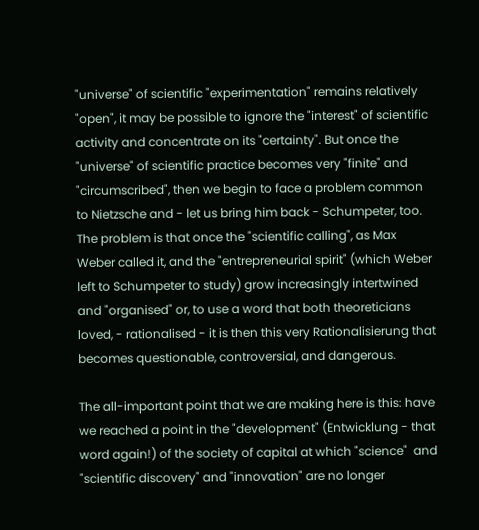"universe" of scientific "experimentation" remains relatively "open", it may be possible to ignore the "interest" of scientific activity and concentrate on its "certainty". But once the "universe" of scientific practice becomes very "finite" and "circumscribed", then we begin to face a problem common to Nietzsche and - let us bring him back - Schumpeter, too. The problem is that once the "scientific calling", as Max Weber called it, and the "entrepreneurial spirit" (which Weber left to Schumpeter to study) grow increasingly intertwined and "organised" or, to use a word that both theoreticians loved, - rationalised - it is then this very Rationalisierung that becomes questionable, controversial, and dangerous.

The all-important point that we are making here is this: have we reached a point in the "development" (Entwicklung - that word again!) of the society of capital at which "science"  and "scientific discovery" and "innovation" are no longer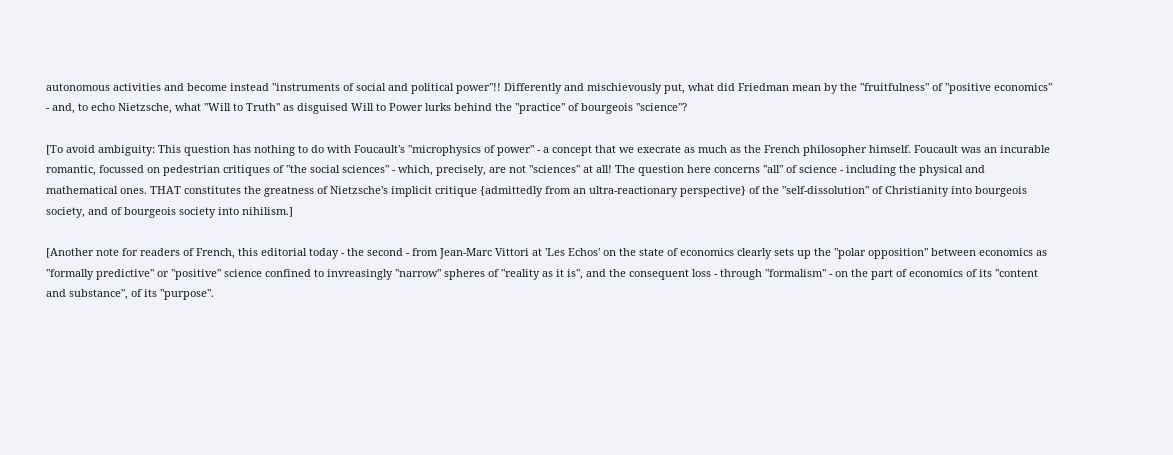autonomous activities and become instead "instruments of social and political power"!! Differently and mischievously put, what did Friedman mean by the "fruitfulness" of "positive economics" - and, to echo Nietzsche, what "Will to Truth" as disguised Will to Power lurks behind the "practice" of bourgeois "science"?

[To avoid ambiguity: This question has nothing to do with Foucault's "microphysics of power" - a concept that we execrate as much as the French philosopher himself. Foucault was an incurable romantic, focussed on pedestrian critiques of "the social sciences" - which, precisely, are not "sciences" at all! The question here concerns "all" of science - including the physical and mathematical ones. THAT constitutes the greatness of Nietzsche's implicit critique {admittedly from an ultra-reactionary perspective} of the "self-dissolution" of Christianity into bourgeois society, and of bourgeois society into nihilism.]

[Another note for readers of French, this editorial today - the second - from Jean-Marc Vittori at 'Les Echos' on the state of economics clearly sets up the "polar opposition" between economics as "formally predictive" or "positive" science confined to invreasingly "narrow" spheres of "reality as it is", and the consequent loss - through "formalism" - on the part of economics of its "content and substance", of its "purpose".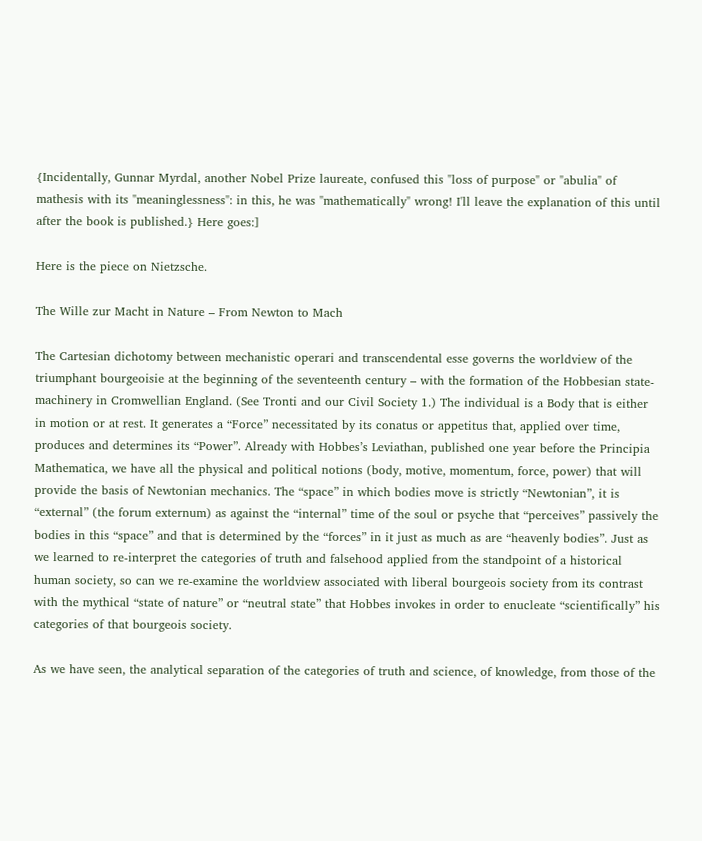{Incidentally, Gunnar Myrdal, another Nobel Prize laureate, confused this "loss of purpose" or "abulia" of mathesis with its "meaninglessness": in this, he was "mathematically" wrong! I'll leave the explanation of this until after the book is published.} Here goes:]

Here is the piece on Nietzsche.

The Wille zur Macht in Nature – From Newton to Mach

The Cartesian dichotomy between mechanistic operari and transcendental esse governs the worldview of the triumphant bourgeoisie at the beginning of the seventeenth century – with the formation of the Hobbesian state-machinery in Cromwellian England. (See Tronti and our Civil Society 1.) The individual is a Body that is either in motion or at rest. It generates a “Force” necessitated by its conatus or appetitus that, applied over time, produces and determines its “Power”. Already with Hobbes’s Leviathan, published one year before the Principia Mathematica, we have all the physical and political notions (body, motive, momentum, force, power) that will provide the basis of Newtonian mechanics. The “space” in which bodies move is strictly “Newtonian”, it is “external” (the forum externum) as against the “internal” time of the soul or psyche that “perceives” passively the bodies in this “space” and that is determined by the “forces” in it just as much as are “heavenly bodies”. Just as we learned to re-interpret the categories of truth and falsehood applied from the standpoint of a historical human society, so can we re-examine the worldview associated with liberal bourgeois society from its contrast with the mythical “state of nature” or “neutral state” that Hobbes invokes in order to enucleate “scientifically” his categories of that bourgeois society.

As we have seen, the analytical separation of the categories of truth and science, of knowledge, from those of the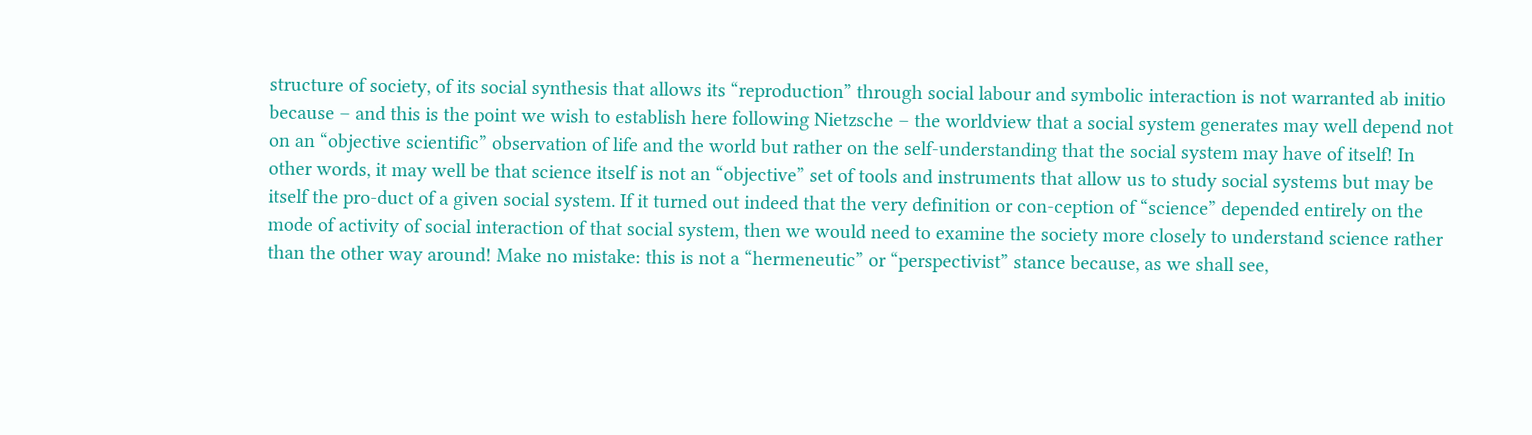structure of society, of its social synthesis that allows its “reproduction” through social labour and symbolic interaction is not warranted ab initio because – and this is the point we wish to establish here following Nietzsche – the worldview that a social system generates may well depend not on an “objective scientific” observation of life and the world but rather on the self-understanding that the social system may have of itself! In other words, it may well be that science itself is not an “objective” set of tools and instruments that allow us to study social systems but may be itself the pro-duct of a given social system. If it turned out indeed that the very definition or con-ception of “science” depended entirely on the mode of activity of social interaction of that social system, then we would need to examine the society more closely to understand science rather than the other way around! Make no mistake: this is not a “hermeneutic” or “perspectivist” stance because, as we shall see,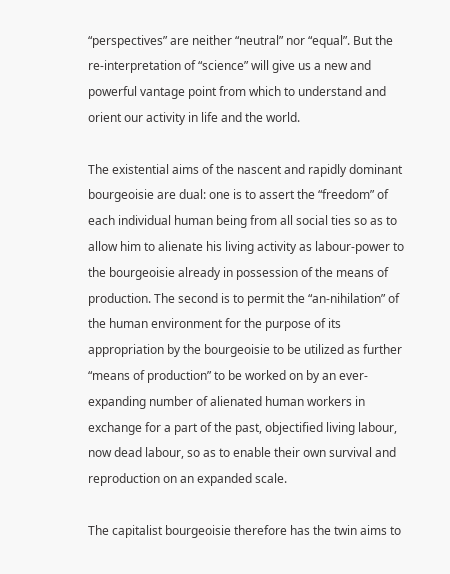“perspectives” are neither “neutral” nor “equal”. But the re-interpretation of “science” will give us a new and powerful vantage point from which to understand and orient our activity in life and the world.

The existential aims of the nascent and rapidly dominant bourgeoisie are dual: one is to assert the “freedom” of each individual human being from all social ties so as to allow him to alienate his living activity as labour-power to the bourgeoisie already in possession of the means of production. The second is to permit the “an-nihilation” of the human environment for the purpose of its appropriation by the bourgeoisie to be utilized as further “means of production” to be worked on by an ever-expanding number of alienated human workers in exchange for a part of the past, objectified living labour, now dead labour, so as to enable their own survival and reproduction on an expanded scale.

The capitalist bourgeoisie therefore has the twin aims to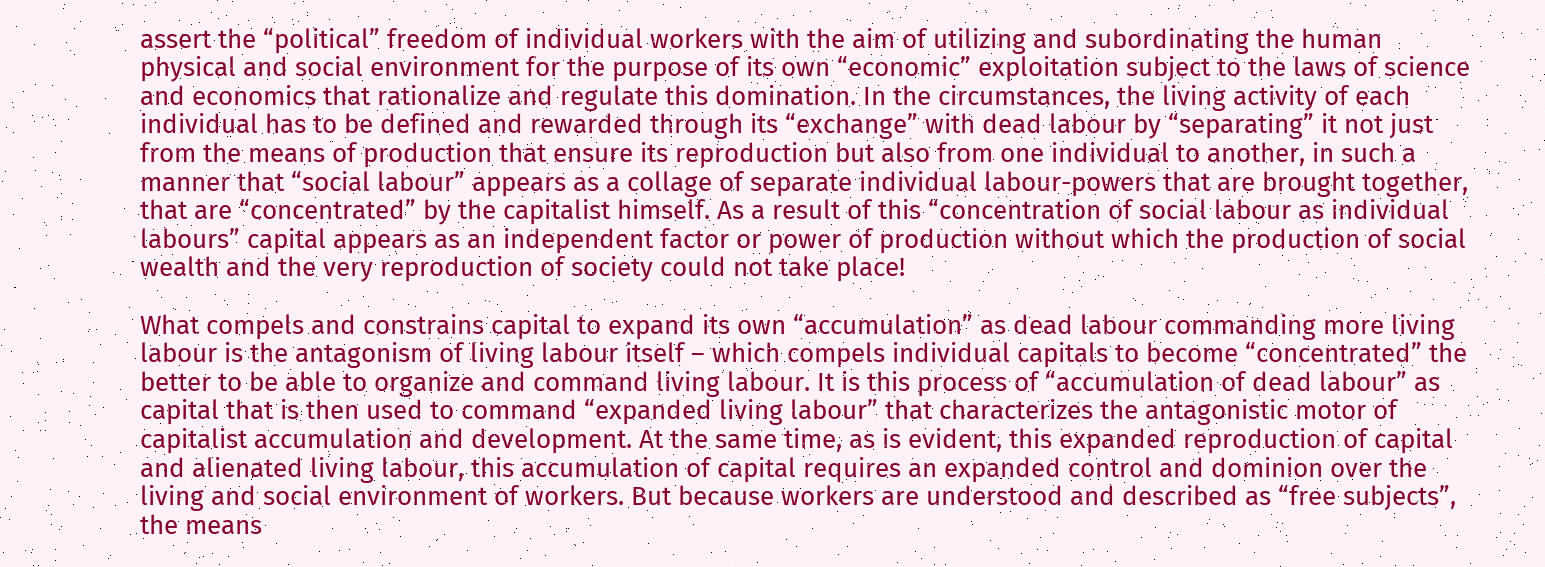assert the “political” freedom of individual workers with the aim of utilizing and subordinating the human physical and social environment for the purpose of its own “economic” exploitation subject to the laws of science and economics that rationalize and regulate this domination. In the circumstances, the living activity of each individual has to be defined and rewarded through its “exchange” with dead labour by “separating” it not just from the means of production that ensure its reproduction but also from one individual to another, in such a manner that “social labour” appears as a collage of separate individual labour-powers that are brought together, that are “concentrated” by the capitalist himself. As a result of this “concentration of social labour as individual labours” capital appears as an independent factor or power of production without which the production of social wealth and the very reproduction of society could not take place!

What compels and constrains capital to expand its own “accumulation” as dead labour commanding more living labour is the antagonism of living labour itself – which compels individual capitals to become “concentrated” the better to be able to organize and command living labour. It is this process of “accumulation of dead labour” as capital that is then used to command “expanded living labour” that characterizes the antagonistic motor of capitalist accumulation and development. At the same time, as is evident, this expanded reproduction of capital and alienated living labour, this accumulation of capital requires an expanded control and dominion over the living and social environment of workers. But because workers are understood and described as “free subjects”, the means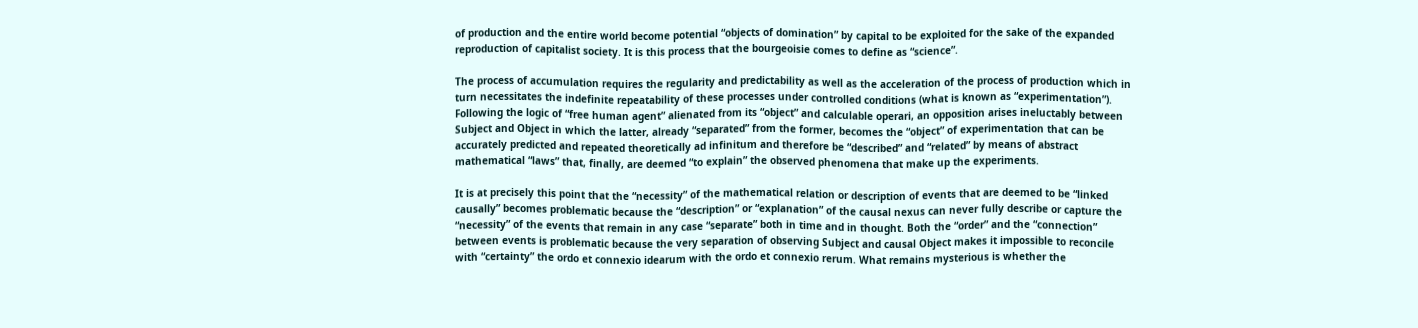of production and the entire world become potential “objects of domination” by capital to be exploited for the sake of the expanded reproduction of capitalist society. It is this process that the bourgeoisie comes to define as “science”.

The process of accumulation requires the regularity and predictability as well as the acceleration of the process of production which in turn necessitates the indefinite repeatability of these processes under controlled conditions (what is known as “experimentation”). Following the logic of “free human agent” alienated from its “object” and calculable operari, an opposition arises ineluctably between Subject and Object in which the latter, already “separated” from the former, becomes the “object” of experimentation that can be accurately predicted and repeated theoretically ad infinitum and therefore be “described” and “related” by means of abstract mathematical “laws” that, finally, are deemed “to explain” the observed phenomena that make up the experiments.

It is at precisely this point that the “necessity” of the mathematical relation or description of events that are deemed to be “linked causally” becomes problematic because the “description” or “explanation” of the causal nexus can never fully describe or capture the “necessity” of the events that remain in any case “separate” both in time and in thought. Both the “order” and the “connection” between events is problematic because the very separation of observing Subject and causal Object makes it impossible to reconcile with “certainty” the ordo et connexio idearum with the ordo et connexio rerum. What remains mysterious is whether the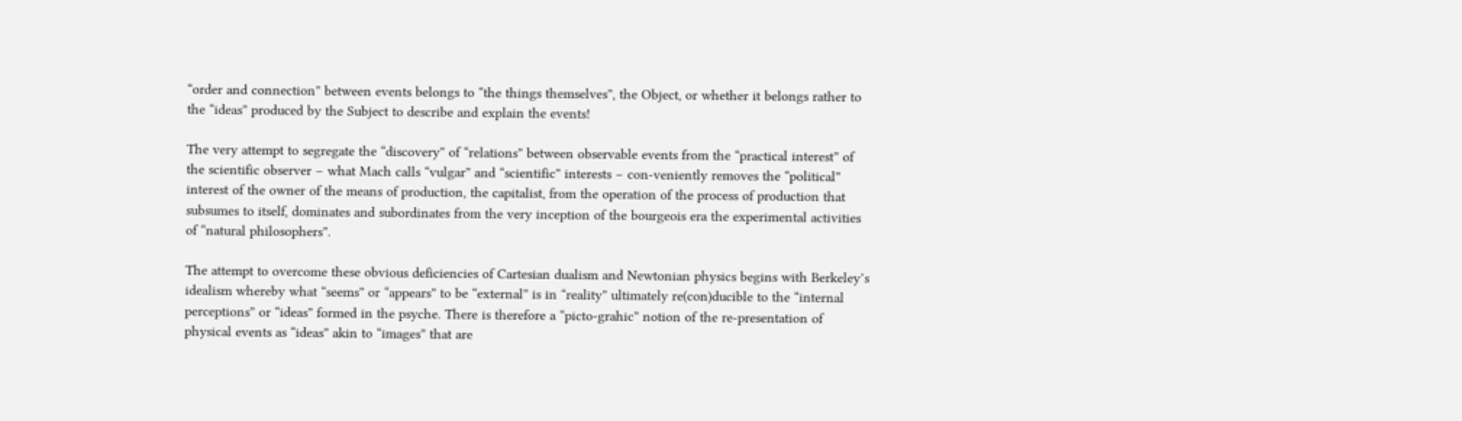“order and connection” between events belongs to “the things themselves”, the Object, or whether it belongs rather to the “ideas” produced by the Subject to describe and explain the events!

The very attempt to segregate the “discovery” of “relations” between observable events from the “practical interest” of the scientific observer – what Mach calls “vulgar” and “scientific” interests – con-veniently removes the “political” interest of the owner of the means of production, the capitalist, from the operation of the process of production that subsumes to itself, dominates and subordinates from the very inception of the bourgeois era the experimental activities of “natural philosophers”.

The attempt to overcome these obvious deficiencies of Cartesian dualism and Newtonian physics begins with Berkeley’s idealism whereby what “seems” or “appears” to be “external” is in “reality” ultimately re(con)ducible to the “internal perceptions” or “ideas” formed in the psyche. There is therefore a “picto-grahic” notion of the re-presentation of physical events as “ideas” akin to “images” that are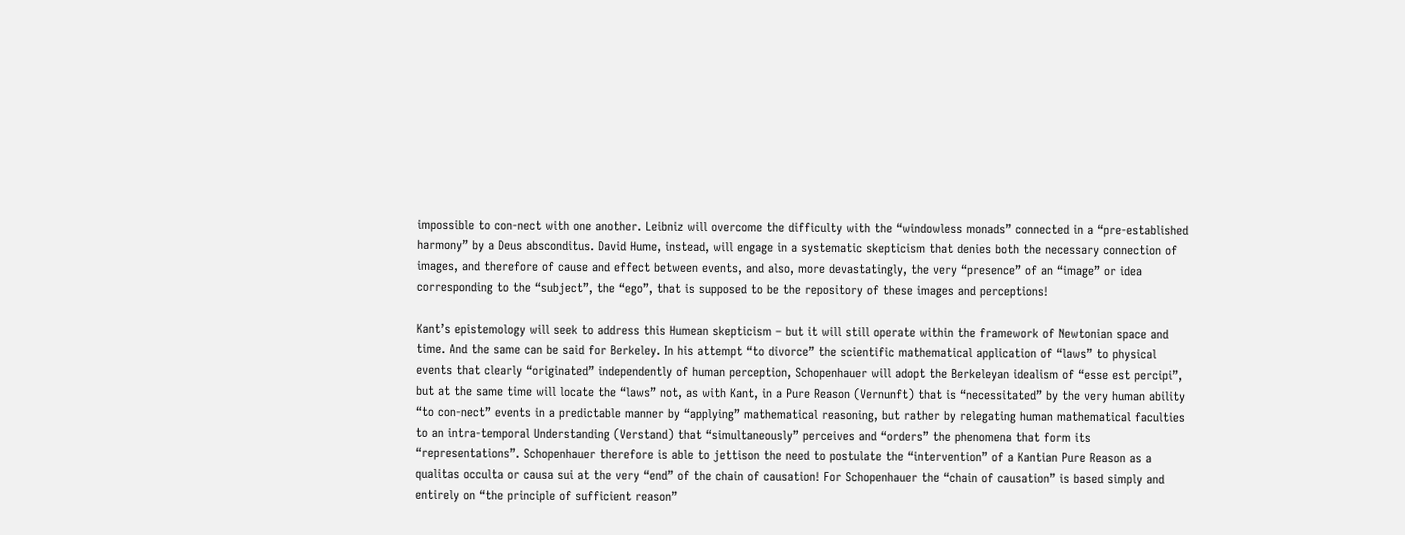impossible to con-nect with one another. Leibniz will overcome the difficulty with the “windowless monads” connected in a “pre-established harmony” by a Deus absconditus. David Hume, instead, will engage in a systematic skepticism that denies both the necessary connection of images, and therefore of cause and effect between events, and also, more devastatingly, the very “presence” of an “image” or idea corresponding to the “subject”, the “ego”, that is supposed to be the repository of these images and perceptions!

Kant’s epistemology will seek to address this Humean skepticism – but it will still operate within the framework of Newtonian space and time. And the same can be said for Berkeley. In his attempt “to divorce” the scientific mathematical application of “laws” to physical events that clearly “originated” independently of human perception, Schopenhauer will adopt the Berkeleyan idealism of “esse est percipi”, but at the same time will locate the “laws” not, as with Kant, in a Pure Reason (Vernunft) that is “necessitated” by the very human ability “to con-nect” events in a predictable manner by “applying” mathematical reasoning, but rather by relegating human mathematical faculties to an intra-temporal Understanding (Verstand) that “simultaneously” perceives and “orders” the phenomena that form its “representations”. Schopenhauer therefore is able to jettison the need to postulate the “intervention” of a Kantian Pure Reason as a qualitas occulta or causa sui at the very “end” of the chain of causation! For Schopenhauer the “chain of causation” is based simply and entirely on “the principle of sufficient reason”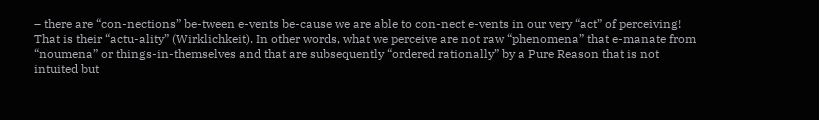– there are “con-nections” be-tween e-vents be-cause we are able to con-nect e-vents in our very “act” of perceiving! That is their “actu-ality” (Wirklichkeit). In other words, what we perceive are not raw “phenomena” that e-manate from “noumena” or things-in-themselves and that are subsequently “ordered rationally” by a Pure Reason that is not intuited but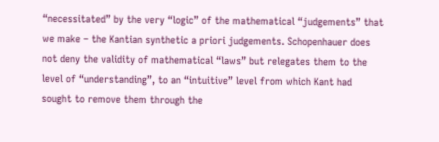“necessitated” by the very “logic” of the mathematical “judgements” that we make – the Kantian synthetic a priori judgements. Schopenhauer does not deny the validity of mathematical “laws” but relegates them to the level of “understanding”, to an “intuitive” level from which Kant had sought to remove them through the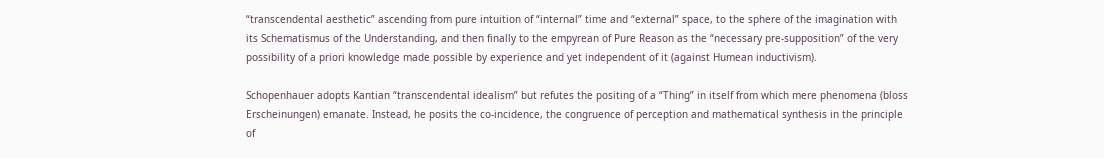“transcendental aesthetic” ascending from pure intuition of “internal” time and “external” space, to the sphere of the imagination with its Schematismus of the Understanding, and then finally to the empyrean of Pure Reason as the “necessary pre-supposition” of the very possibility of a priori knowledge made possible by experience and yet independent of it (against Humean inductivism).

Schopenhauer adopts Kantian “transcendental idealism” but refutes the positing of a “Thing” in itself from which mere phenomena (bloss Erscheinungen) emanate. Instead, he posits the co-incidence, the congruence of perception and mathematical synthesis in the principle of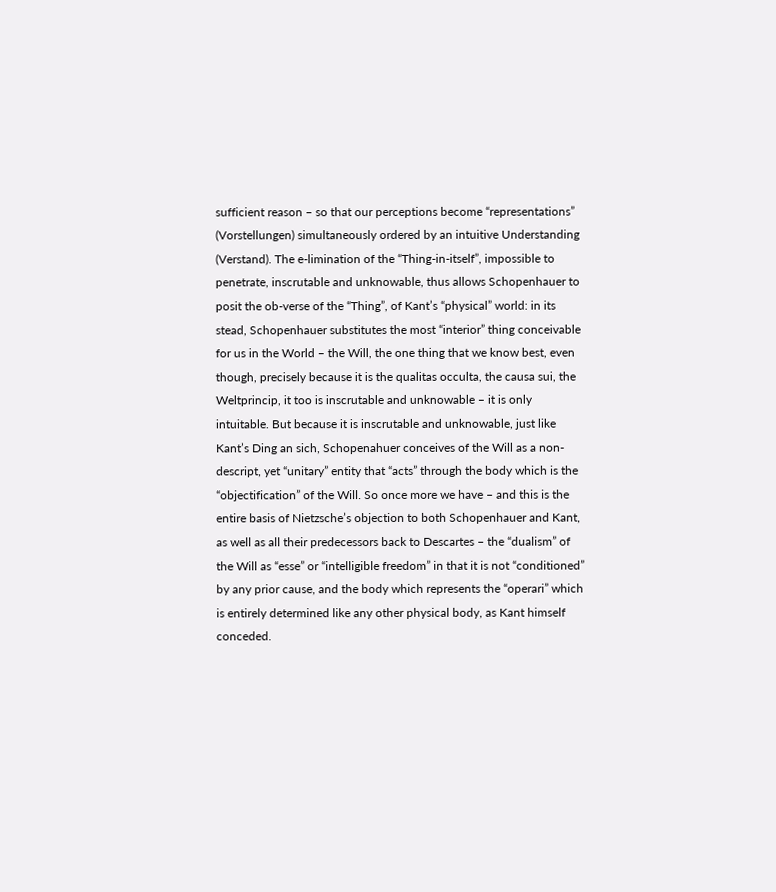sufficient reason – so that our perceptions become “representations” (Vorstellungen) simultaneously ordered by an intuitive Understanding (Verstand). The e-limination of the “Thing-in-itself”, impossible to penetrate, inscrutable and unknowable, thus allows Schopenhauer to posit the ob-verse of the “Thing”, of Kant’s “physical” world: in its stead, Schopenhauer substitutes the most “interior” thing conceivable for us in the World – the Will, the one thing that we know best, even though, precisely because it is the qualitas occulta, the causa sui, the Weltprincip, it too is inscrutable and unknowable – it is only intuitable. But because it is inscrutable and unknowable, just like Kant’s Ding an sich, Schopenahuer conceives of the Will as a non-descript, yet “unitary” entity that “acts” through the body which is the “objectification” of the Will. So once more we have – and this is the entire basis of Nietzsche’s objection to both Schopenhauer and Kant, as well as all their predecessors back to Descartes – the “dualism” of the Will as “esse” or “intelligible freedom” in that it is not “conditioned” by any prior cause, and the body which represents the “operari” which is entirely determined like any other physical body, as Kant himself conceded.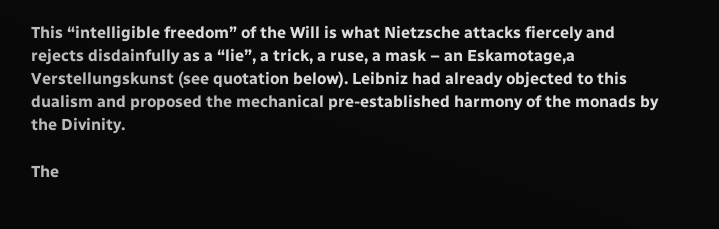This “intelligible freedom” of the Will is what Nietzsche attacks fiercely and rejects disdainfully as a “lie”, a trick, a ruse, a mask – an Eskamotage,a Verstellungskunst (see quotation below). Leibniz had already objected to this dualism and proposed the mechanical pre-established harmony of the monads by the Divinity.

The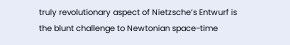truly revolutionary aspect of Nietzsche’s Entwurf is the blunt challenge to Newtonian space-time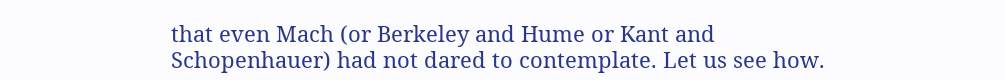that even Mach (or Berkeley and Hume or Kant and Schopenhauer) had not dared to contemplate. Let us see how.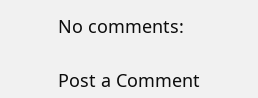No comments:

Post a Comment